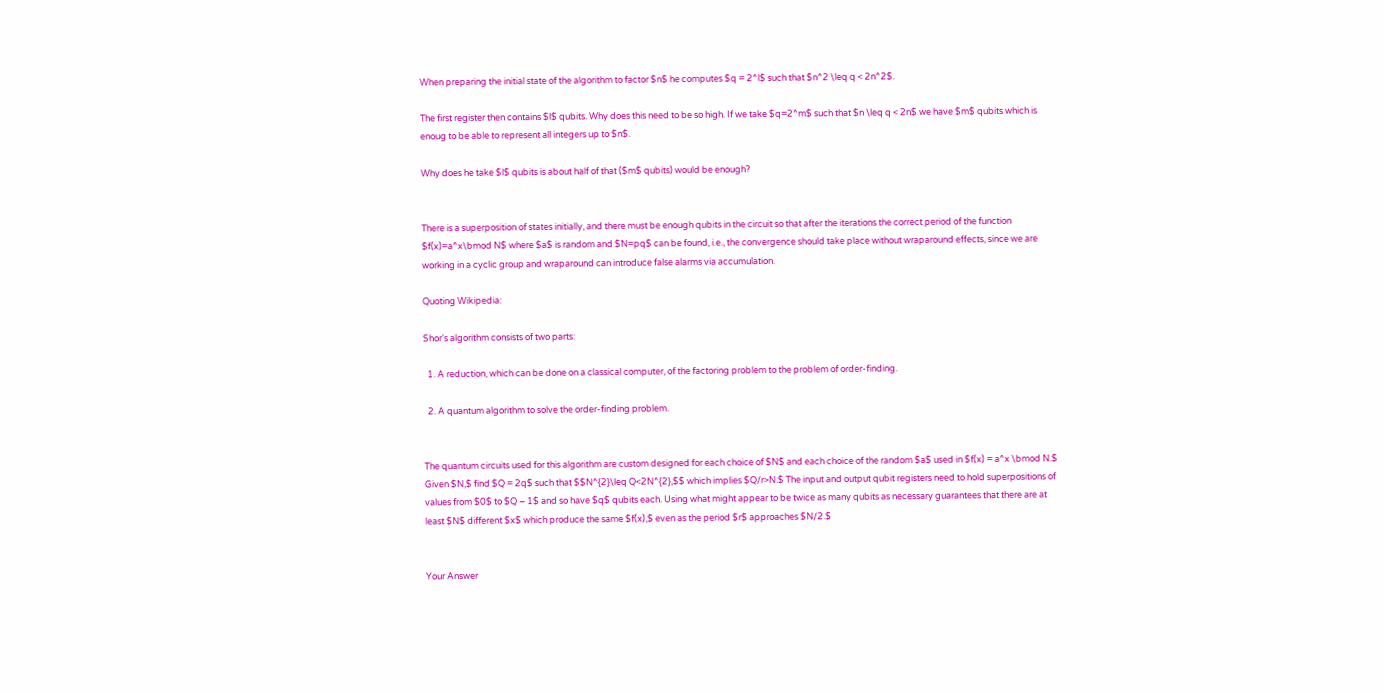When preparing the initial state of the algorithm to factor $n$ he computes $q = 2^l$ such that $n^2 \leq q < 2n^2$.

The first register then contains $l$ qubits. Why does this need to be so high. If we take $q=2^m$ such that $n \leq q < 2n$ we have $m$ qubits which is enoug to be able to represent all integers up to $n$.

Why does he take $l$ qubits is about half of that ($m$ qubits) would be enough?


There is a superposition of states initially, and there must be enough qubits in the circuit so that after the iterations the correct period of the function $f(x)=a^x\bmod N$ where $a$ is random and $N=pq$ can be found, i.e., the convergence should take place without wraparound effects, since we are working in a cyclic group and wraparound can introduce false alarms via accumulation.

Quoting Wikipedia:

Shor's algorithm consists of two parts:

  1. A reduction, which can be done on a classical computer, of the factoring problem to the problem of order-finding.

  2. A quantum algorithm to solve the order-finding problem.


The quantum circuits used for this algorithm are custom designed for each choice of $N$ and each choice of the random $a$ used in $f(x) = a^x \bmod N.$ Given $N,$ find $Q = 2q$ such that $$N^{2}\leq Q<2N^{2},$$ which implies $Q/r>N.$ The input and output qubit registers need to hold superpositions of values from $0$ to $Q − 1$ and so have $q$ qubits each. Using what might appear to be twice as many qubits as necessary guarantees that there are at least $N$ different $x$ which produce the same $f(x),$ even as the period $r$ approaches $N/2.$


Your Answer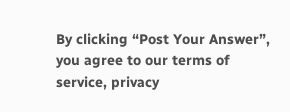By clicking “Post Your Answer”, you agree to our terms of service, privacy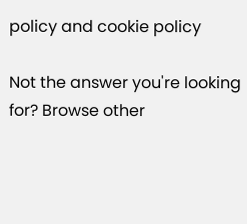policy and cookie policy

Not the answer you're looking for? Browse other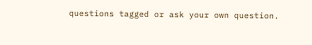questions tagged or ask your own question.